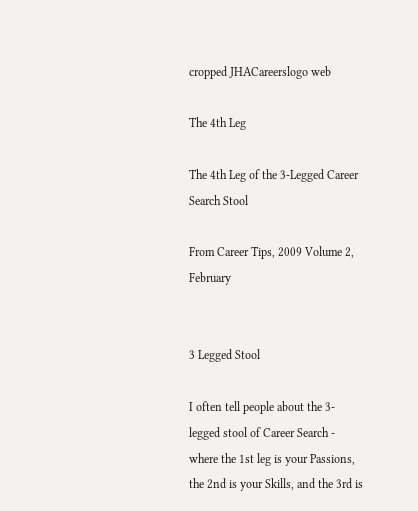cropped JHACareerslogo web

The 4th Leg

The 4th Leg of the 3-Legged Career Search Stool

From Career Tips, 2009 Volume 2, February


3 Legged Stool

I often tell people about the 3-legged stool of Career Search - where the 1st leg is your Passions, the 2nd is your Skills, and the 3rd is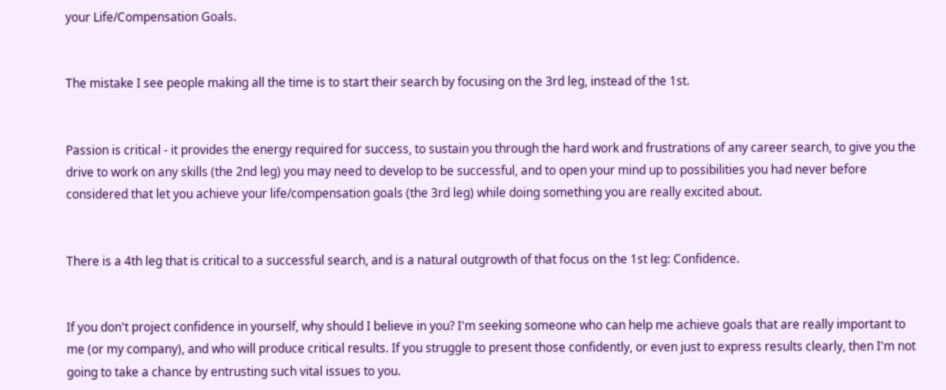your Life/Compensation Goals.


The mistake I see people making all the time is to start their search by focusing on the 3rd leg, instead of the 1st.


Passion is critical - it provides the energy required for success, to sustain you through the hard work and frustrations of any career search, to give you the drive to work on any skills (the 2nd leg) you may need to develop to be successful, and to open your mind up to possibilities you had never before considered that let you achieve your life/compensation goals (the 3rd leg) while doing something you are really excited about.


There is a 4th leg that is critical to a successful search, and is a natural outgrowth of that focus on the 1st leg: Confidence.


If you don't project confidence in yourself, why should I believe in you? I'm seeking someone who can help me achieve goals that are really important to me (or my company), and who will produce critical results. If you struggle to present those confidently, or even just to express results clearly, then I'm not going to take a chance by entrusting such vital issues to you.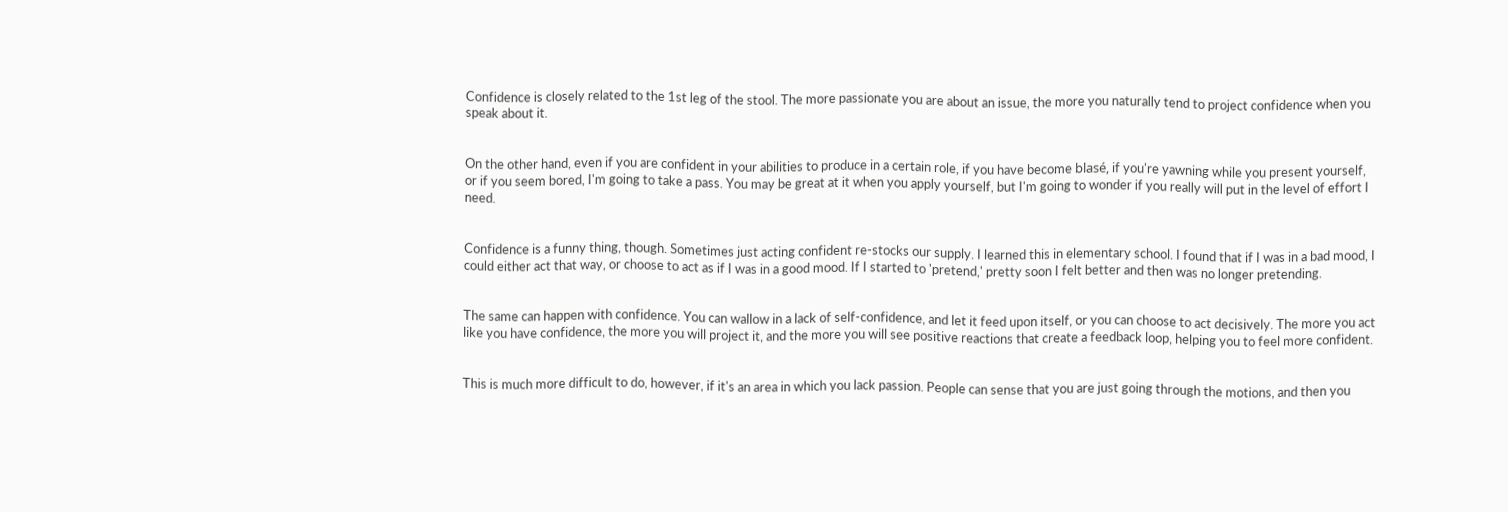Confidence is closely related to the 1st leg of the stool. The more passionate you are about an issue, the more you naturally tend to project confidence when you speak about it.


On the other hand, even if you are confident in your abilities to produce in a certain role, if you have become blasé, if you're yawning while you present yourself, or if you seem bored, I'm going to take a pass. You may be great at it when you apply yourself, but I'm going to wonder if you really will put in the level of effort I need.


Confidence is a funny thing, though. Sometimes just acting confident re-stocks our supply. I learned this in elementary school. I found that if I was in a bad mood, I could either act that way, or choose to act as if I was in a good mood. If I started to 'pretend,' pretty soon I felt better and then was no longer pretending.


The same can happen with confidence. You can wallow in a lack of self-confidence, and let it feed upon itself, or you can choose to act decisively. The more you act like you have confidence, the more you will project it, and the more you will see positive reactions that create a feedback loop, helping you to feel more confident.


This is much more difficult to do, however, if it's an area in which you lack passion. People can sense that you are just going through the motions, and then you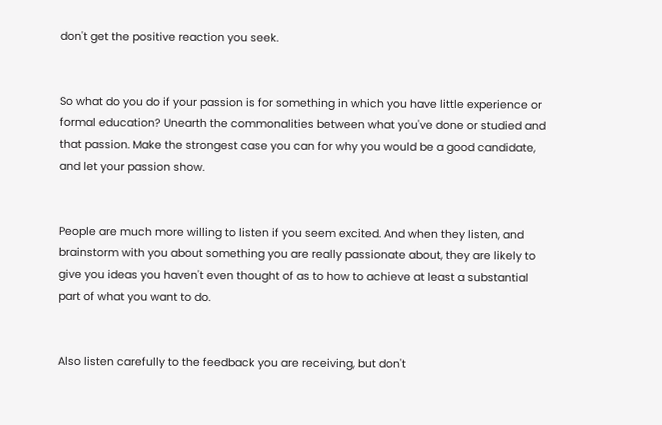don't get the positive reaction you seek.


So what do you do if your passion is for something in which you have little experience or formal education? Unearth the commonalities between what you've done or studied and that passion. Make the strongest case you can for why you would be a good candidate, and let your passion show.


People are much more willing to listen if you seem excited. And when they listen, and brainstorm with you about something you are really passionate about, they are likely to give you ideas you haven't even thought of as to how to achieve at least a substantial part of what you want to do.


Also listen carefully to the feedback you are receiving, but don't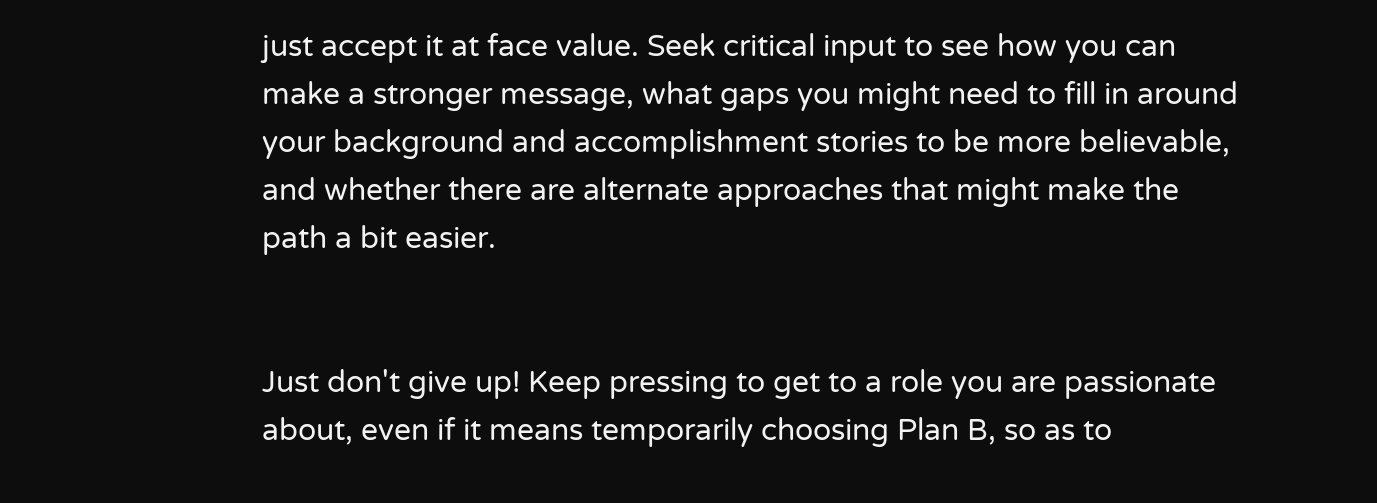just accept it at face value. Seek critical input to see how you can make a stronger message, what gaps you might need to fill in around your background and accomplishment stories to be more believable, and whether there are alternate approaches that might make the path a bit easier.


Just don't give up! Keep pressing to get to a role you are passionate about, even if it means temporarily choosing Plan B, so as to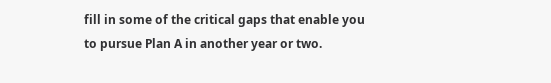fill in some of the critical gaps that enable you to pursue Plan A in another year or two.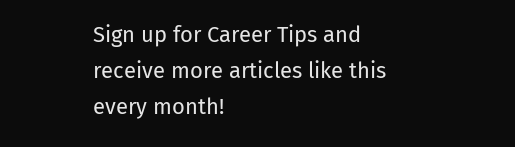Sign up for Career Tips and receive more articles like this every month!